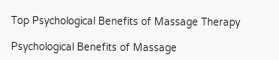Top Psychological Benefits of Massage Therapy

Psychological Benefits of Massage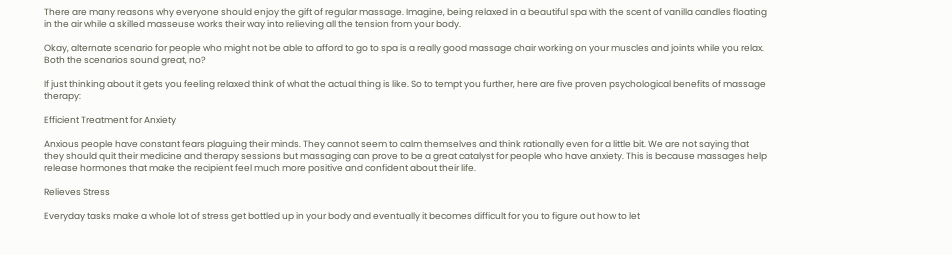There are many reasons why everyone should enjoy the gift of regular massage. Imagine, being relaxed in a beautiful spa with the scent of vanilla candles floating in the air while a skilled masseuse works their way into relieving all the tension from your body.

Okay, alternate scenario for people who might not be able to afford to go to spa is a really good massage chair working on your muscles and joints while you relax. Both the scenarios sound great, no?

If just thinking about it gets you feeling relaxed think of what the actual thing is like. So to tempt you further, here are five proven psychological benefits of massage therapy:

Efficient Treatment for Anxiety

Anxious people have constant fears plaguing their minds. They cannot seem to calm themselves and think rationally even for a little bit. We are not saying that they should quit their medicine and therapy sessions but massaging can prove to be a great catalyst for people who have anxiety. This is because massages help release hormones that make the recipient feel much more positive and confident about their life.

Relieves Stress

Everyday tasks make a whole lot of stress get bottled up in your body and eventually it becomes difficult for you to figure out how to let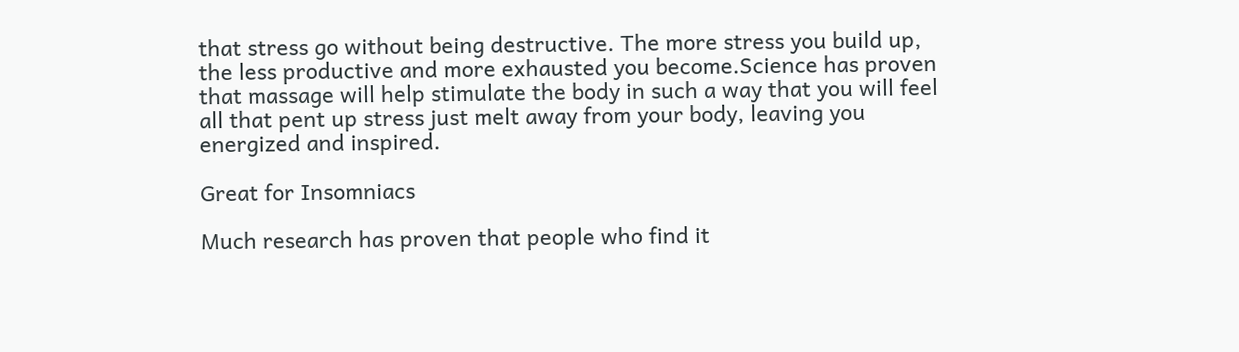that stress go without being destructive. The more stress you build up, the less productive and more exhausted you become.Science has proven that massage will help stimulate the body in such a way that you will feel all that pent up stress just melt away from your body, leaving you energized and inspired.

Great for Insomniacs

Much research has proven that people who find it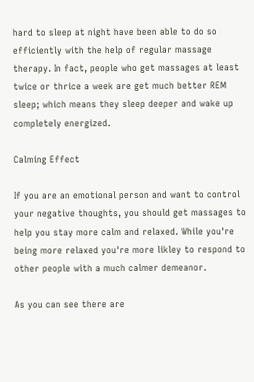hard to sleep at night have been able to do so efficiently with the help of regular massage therapy. In fact, people who get massages at least twice or thrice a week are get much better REM sleep; which means they sleep deeper and wake up completely energized.

Calming Effect

If you are an emotional person and want to control your negative thoughts, you should get massages to help you stay more calm and relaxed. While you're being more relaxed you're more likley to respond to other people with a much calmer demeanor.

As you can see there are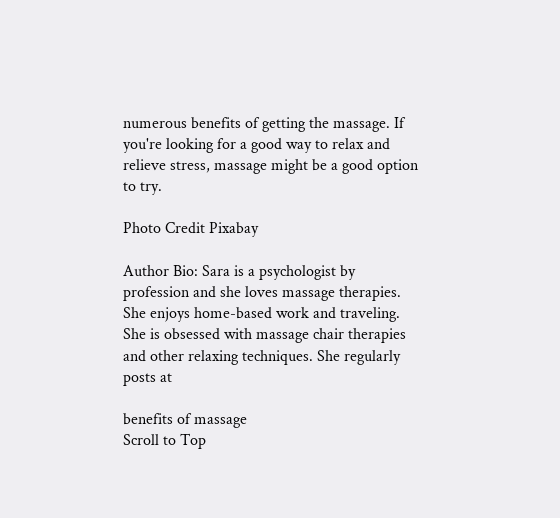numerous benefits of getting the massage. If you're looking for a good way to relax and relieve stress, massage might be a good option to try.

Photo Credit Pixabay

Author Bio: Sara is a psychologist by profession and she loves massage therapies. She enjoys home-based work and traveling. She is obsessed with massage chair therapies and other relaxing techniques. She regularly posts at

benefits of massage
Scroll to Top